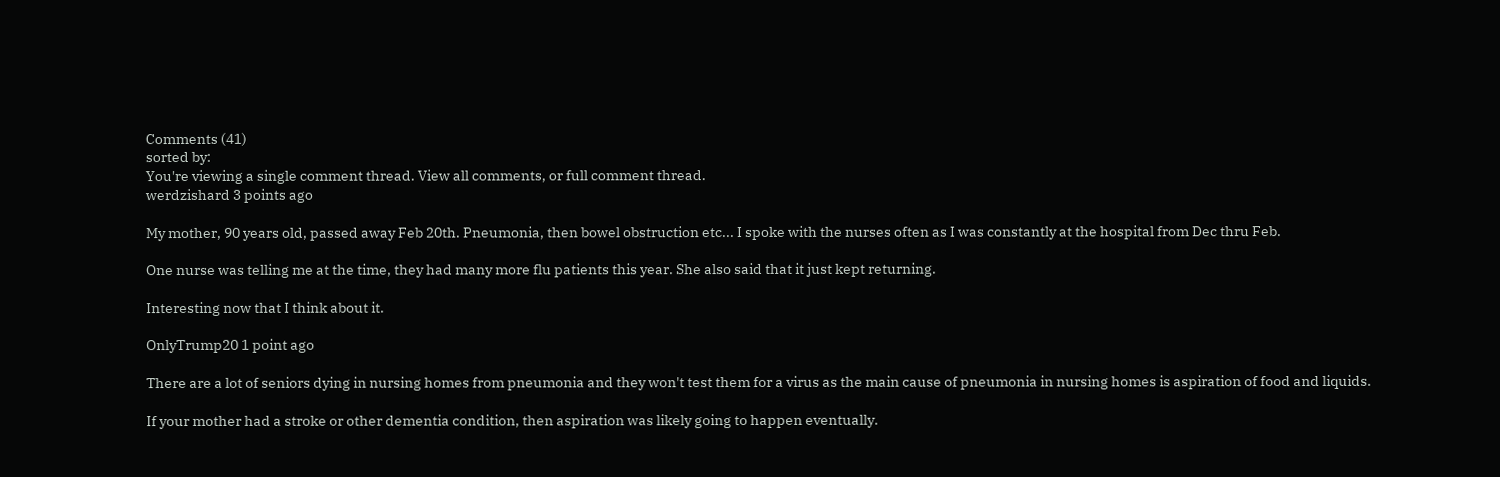Comments (41)
sorted by:
You're viewing a single comment thread. View all comments, or full comment thread.
werdzishard 3 points ago

My mother, 90 years old, passed away Feb 20th. Pneumonia, then bowel obstruction etc... I spoke with the nurses often as I was constantly at the hospital from Dec thru Feb.

One nurse was telling me at the time, they had many more flu patients this year. She also said that it just kept returning.

Interesting now that I think about it.

OnlyTrump20 1 point ago

There are a lot of seniors dying in nursing homes from pneumonia and they won't test them for a virus as the main cause of pneumonia in nursing homes is aspiration of food and liquids.

If your mother had a stroke or other dementia condition, then aspiration was likely going to happen eventually.